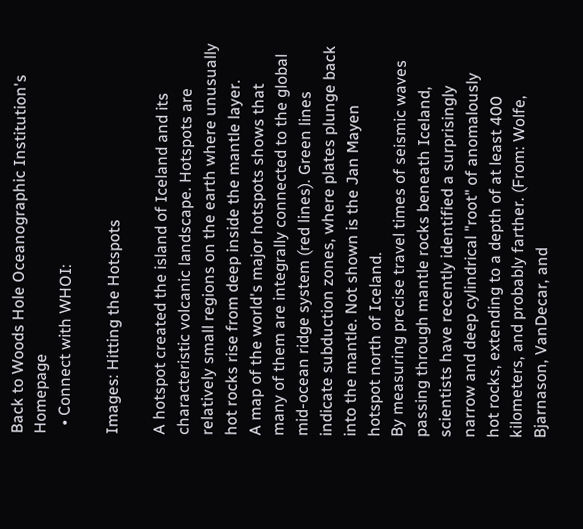Back to Woods Hole Oceanographic Institution's Homepage
  • Connect with WHOI:

Images: Hitting the Hotspots

A hotspot created the island of Iceland and its characteristic volcanic landscape. Hotspots are relatively small regions on the earth where unusually hot rocks rise from deep inside the mantle layer.
A map of the world's major hotspots shows that many of them are integrally connected to the global mid-ocean ridge system (red lines). Green lines indicate subduction zones, where plates plunge back into the mantle. Not shown is the Jan Mayen hotspot north of Iceland.
By measuring precise travel times of seismic waves passing through mantle rocks beneath Iceland, scientists have recently identified a surprisingly narrow and deep cylindrical "root" of anomalously hot rocks, extending to a depth of at least 400 kilometers, and probably farther. (From: Wolfe, Bjarnason, VanDecar, and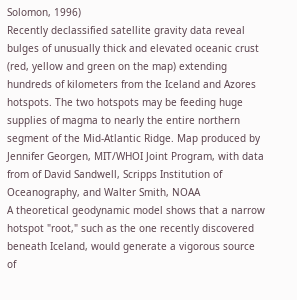Solomon, 1996)
Recently declassified satellite gravity data reveal bulges of unusually thick and elevated oceanic crust (red, yellow and green on the map) extending hundreds of kilometers from the Iceland and Azores hotspots. The two hotspots may be feeding huge supplies of magma to nearly the entire northern segment of the Mid-Atlantic Ridge. Map produced by Jennifer Georgen, MIT/WHOI Joint Program, with data from of David Sandwell, Scripps Institution of Oceanography, and Walter Smith, NOAA
A theoretical geodynamic model shows that a narrow hotspot "root," such as the one recently discovered beneath Iceland, would generate a vigorous source of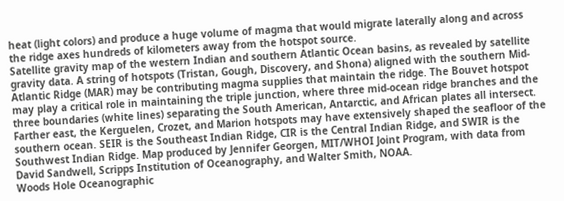heat (light colors) and produce a huge volume of magma that would migrate laterally along and across the ridge axes hundreds of kilometers away from the hotspot source.
Satellite gravity map of the western Indian and southern Atlantic Ocean basins, as revealed by satellite gravity data. A string of hotspots (Tristan, Gough, Discovery, and Shona) aligned with the southern Mid-Atlantic Ridge (MAR) may be contributing magma supplies that maintain the ridge. The Bouvet hotspot may play a critical role in maintaining the triple junction, where three mid-ocean ridge branches and the three boundaries (white lines) separating the South American, Antarctic, and African plates all intersect. Farther east, the Kerguelen, Crozet, and Marion hotspots may have extensively shaped the seafloor of the southern ocean. SEIR is the Southeast Indian Ridge, CIR is the Central Indian Ridge, and SWIR is the Southwest Indian Ridge. Map produced by Jennifer Georgen, MIT/WHOI Joint Program, with data from David Sandwell, Scripps Institution of Oceanography, and Walter Smith, NOAA.
Woods Hole Oceanographic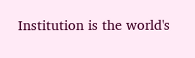Institution is the world's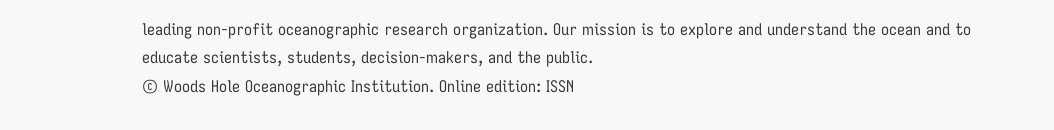leading non-profit oceanographic research organization. Our mission is to explore and understand the ocean and to educate scientists, students, decision-makers, and the public.
© Woods Hole Oceanographic Institution. Online edition: ISSN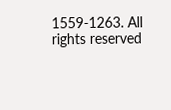1559-1263. All rights reserved